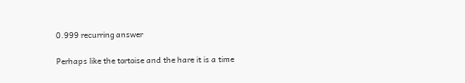0.999 recurring answer

Perhaps like the tortoise and the hare it is a time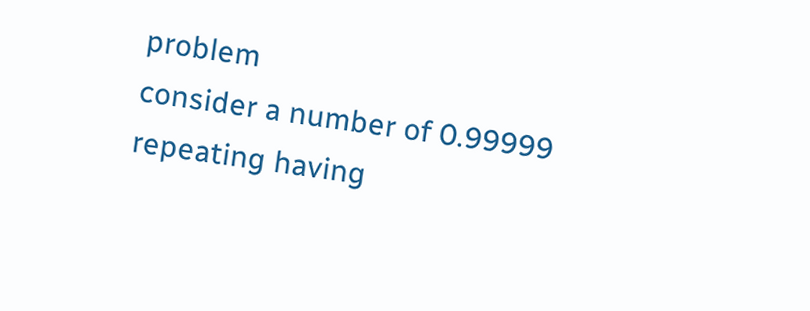problem
consider a number of 0.99999 repeating having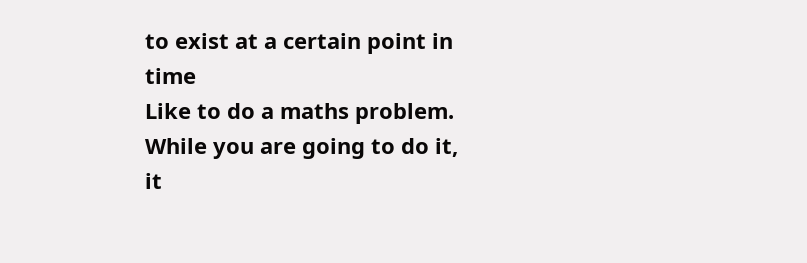to exist at a certain point in time
Like to do a maths problem.
While you are going to do it, it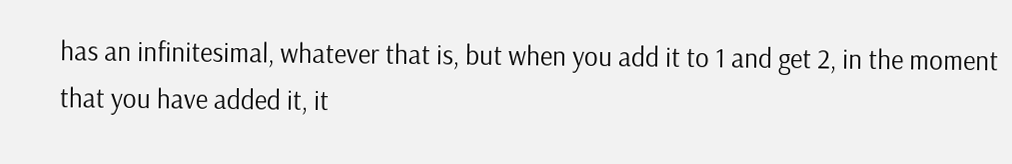has an infinitesimal, whatever that is, but when you add it to 1 and get 2, in the moment that you have added it, it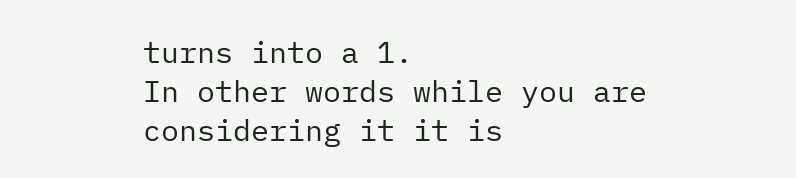turns into a 1.
In other words while you are considering it it is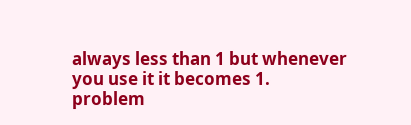always less than 1 but whenever  you use it it becomes 1.
problem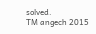solved.
TM angech 2015